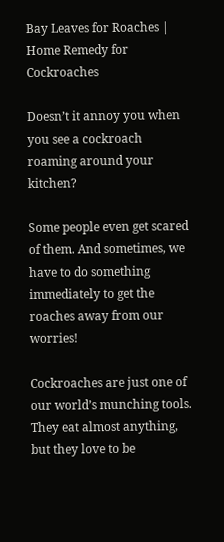Bay Leaves for Roaches | Home Remedy for Cockroaches

Doesn’t it annoy you when you see a cockroach roaming around your kitchen?

Some people even get scared of them. And sometimes, we have to do something immediately to get the roaches away from our worries!

Cockroaches are just one of our world’s munching tools. They eat almost anything, but they love to be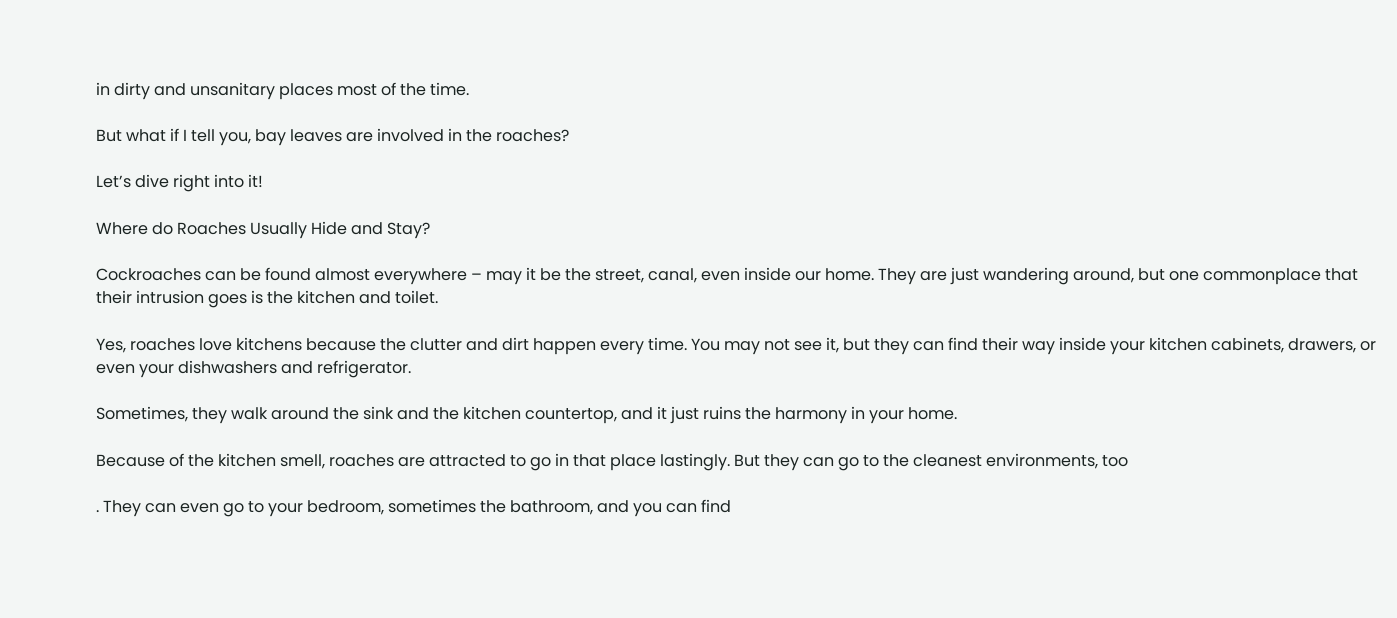in dirty and unsanitary places most of the time.

But what if I tell you, bay leaves are involved in the roaches?

Let’s dive right into it!

Where do Roaches Usually Hide and Stay?

Cockroaches can be found almost everywhere – may it be the street, canal, even inside our home. They are just wandering around, but one commonplace that their intrusion goes is the kitchen and toilet.

Yes, roaches love kitchens because the clutter and dirt happen every time. You may not see it, but they can find their way inside your kitchen cabinets, drawers, or even your dishwashers and refrigerator.

Sometimes, they walk around the sink and the kitchen countertop, and it just ruins the harmony in your home.

Because of the kitchen smell, roaches are attracted to go in that place lastingly. But they can go to the cleanest environments, too

. They can even go to your bedroom, sometimes the bathroom, and you can find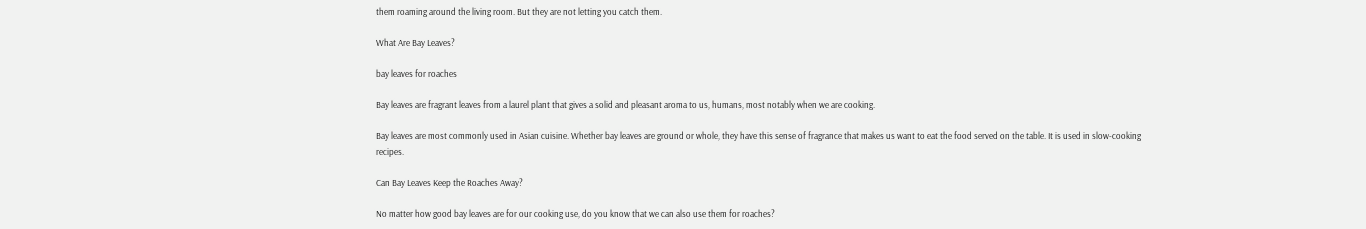them roaming around the living room. But they are not letting you catch them.

What Are Bay Leaves?

bay leaves for roaches

Bay leaves are fragrant leaves from a laurel plant that gives a solid and pleasant aroma to us, humans, most notably when we are cooking.

Bay leaves are most commonly used in Asian cuisine. Whether bay leaves are ground or whole, they have this sense of fragrance that makes us want to eat the food served on the table. It is used in slow-cooking recipes.

Can Bay Leaves Keep the Roaches Away?

No matter how good bay leaves are for our cooking use, do you know that we can also use them for roaches?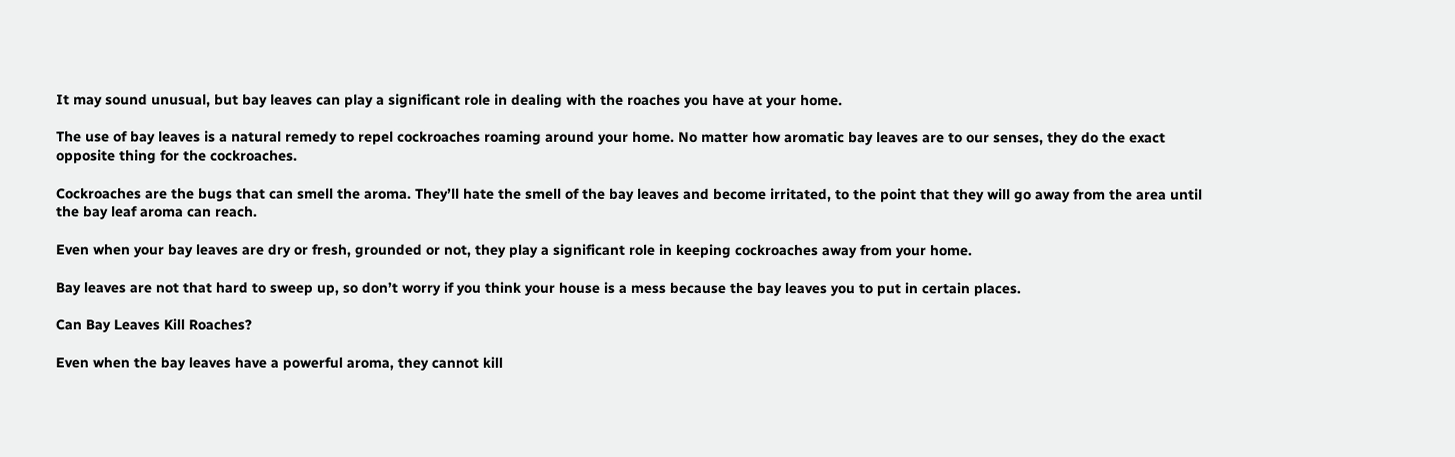It may sound unusual, but bay leaves can play a significant role in dealing with the roaches you have at your home.

The use of bay leaves is a natural remedy to repel cockroaches roaming around your home. No matter how aromatic bay leaves are to our senses, they do the exact opposite thing for the cockroaches.

Cockroaches are the bugs that can smell the aroma. They’ll hate the smell of the bay leaves and become irritated, to the point that they will go away from the area until the bay leaf aroma can reach.

Even when your bay leaves are dry or fresh, grounded or not, they play a significant role in keeping cockroaches away from your home.

Bay leaves are not that hard to sweep up, so don’t worry if you think your house is a mess because the bay leaves you to put in certain places.

Can Bay Leaves Kill Roaches?

Even when the bay leaves have a powerful aroma, they cannot kill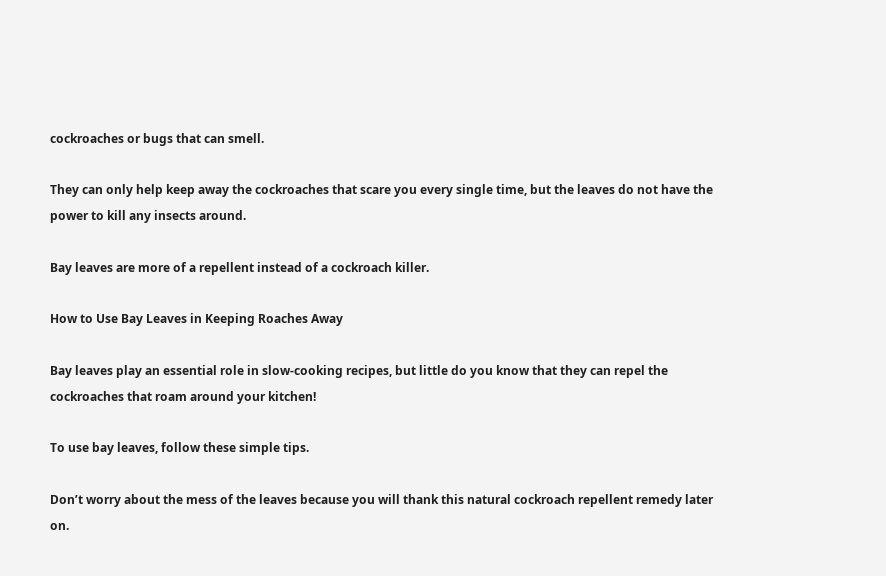cockroaches or bugs that can smell.

They can only help keep away the cockroaches that scare you every single time, but the leaves do not have the power to kill any insects around.

Bay leaves are more of a repellent instead of a cockroach killer.

How to Use Bay Leaves in Keeping Roaches Away

Bay leaves play an essential role in slow-cooking recipes, but little do you know that they can repel the cockroaches that roam around your kitchen!

To use bay leaves, follow these simple tips.

Don’t worry about the mess of the leaves because you will thank this natural cockroach repellent remedy later on.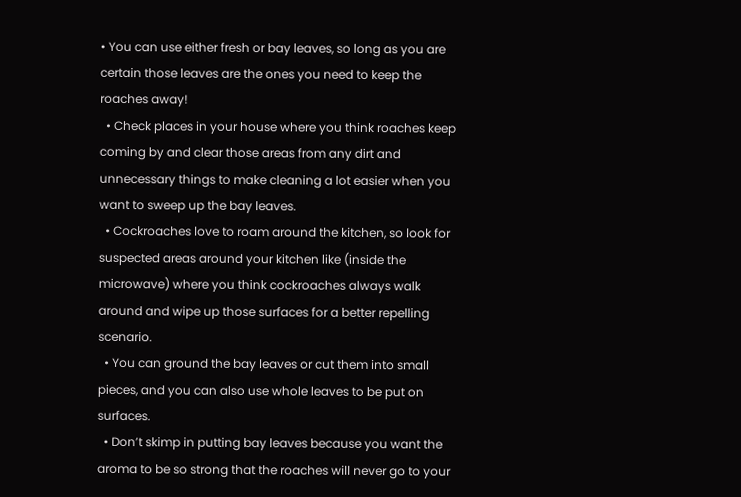• You can use either fresh or bay leaves, so long as you are certain those leaves are the ones you need to keep the roaches away!
  • Check places in your house where you think roaches keep coming by and clear those areas from any dirt and unnecessary things to make cleaning a lot easier when you want to sweep up the bay leaves.
  • Cockroaches love to roam around the kitchen, so look for suspected areas around your kitchen like (inside the microwave) where you think cockroaches always walk around and wipe up those surfaces for a better repelling scenario.
  • You can ground the bay leaves or cut them into small pieces, and you can also use whole leaves to be put on surfaces.
  • Don’t skimp in putting bay leaves because you want the aroma to be so strong that the roaches will never go to your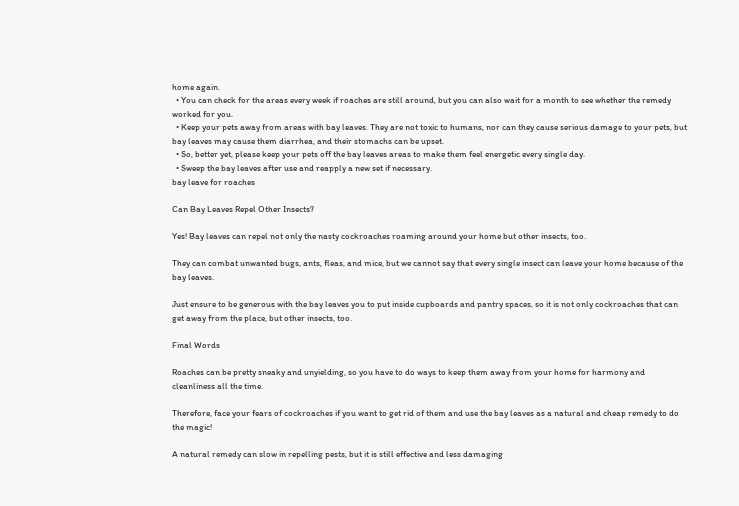home again.
  • You can check for the areas every week if roaches are still around, but you can also wait for a month to see whether the remedy worked for you.
  • Keep your pets away from areas with bay leaves. They are not toxic to humans, nor can they cause serious damage to your pets, but bay leaves may cause them diarrhea, and their stomachs can be upset.
  • So, better yet, please keep your pets off the bay leaves areas to make them feel energetic every single day.
  • Sweep the bay leaves after use and reapply a new set if necessary.
bay leave for roaches

Can Bay Leaves Repel Other Insects?

Yes! Bay leaves can repel not only the nasty cockroaches roaming around your home but other insects, too.

They can combat unwanted bugs, ants, fleas, and mice, but we cannot say that every single insect can leave your home because of the bay leaves.

Just ensure to be generous with the bay leaves you to put inside cupboards and pantry spaces, so it is not only cockroaches that can get away from the place, but other insects, too.

Final Words

Roaches can be pretty sneaky and unyielding, so you have to do ways to keep them away from your home for harmony and cleanliness all the time.

Therefore, face your fears of cockroaches if you want to get rid of them and use the bay leaves as a natural and cheap remedy to do the magic!

A natural remedy can slow in repelling pests, but it is still effective and less damaging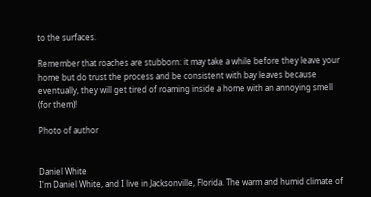to the surfaces.

Remember that roaches are stubborn: it may take a while before they leave your home but do trust the process and be consistent with bay leaves because eventually, they will get tired of roaming inside a home with an annoying smell (for them)!

Photo of author


Daniel White
I'm Daniel White, and I live in Jacksonville, Florida. The warm and humid climate of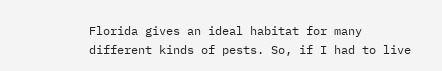Florida gives an ideal habitat for many different kinds of pests. So, if I had to live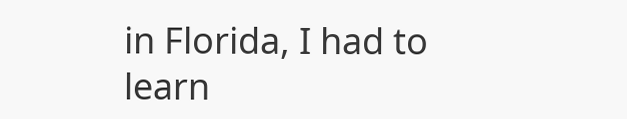in Florida, I had to learn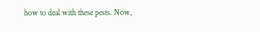how to deal with these pests. Now,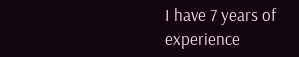I have 7 years of experience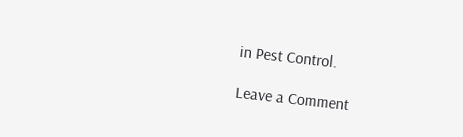in Pest Control.

Leave a Comment